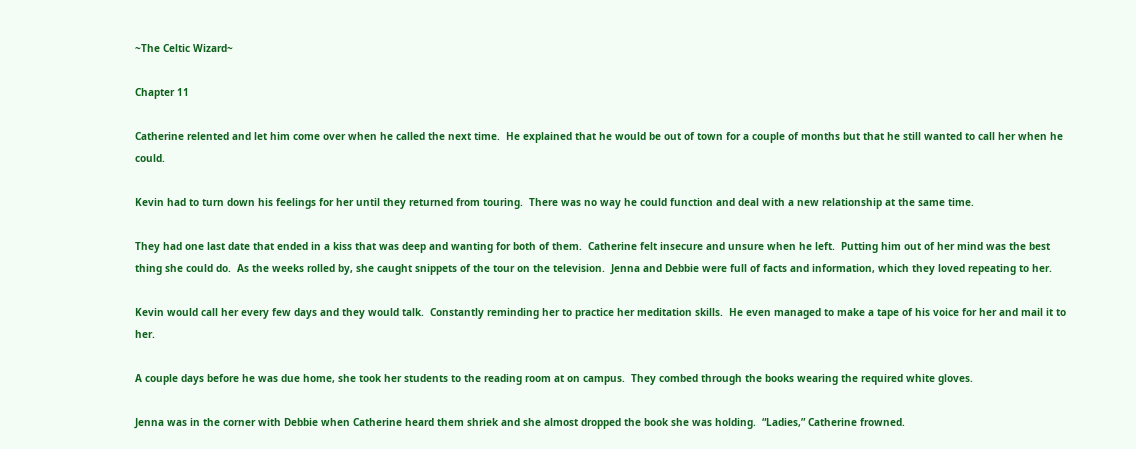~The Celtic Wizard~

Chapter 11

Catherine relented and let him come over when he called the next time.  He explained that he would be out of town for a couple of months but that he still wanted to call her when he could.

Kevin had to turn down his feelings for her until they returned from touring.  There was no way he could function and deal with a new relationship at the same time.

They had one last date that ended in a kiss that was deep and wanting for both of them.  Catherine felt insecure and unsure when he left.  Putting him out of her mind was the best thing she could do.  As the weeks rolled by, she caught snippets of the tour on the television.  Jenna and Debbie were full of facts and information, which they loved repeating to her.

Kevin would call her every few days and they would talk.  Constantly reminding her to practice her meditation skills.  He even managed to make a tape of his voice for her and mail it to her.

A couple days before he was due home, she took her students to the reading room at on campus.  They combed through the books wearing the required white gloves.

Jenna was in the corner with Debbie when Catherine heard them shriek and she almost dropped the book she was holding.  “Ladies,” Catherine frowned.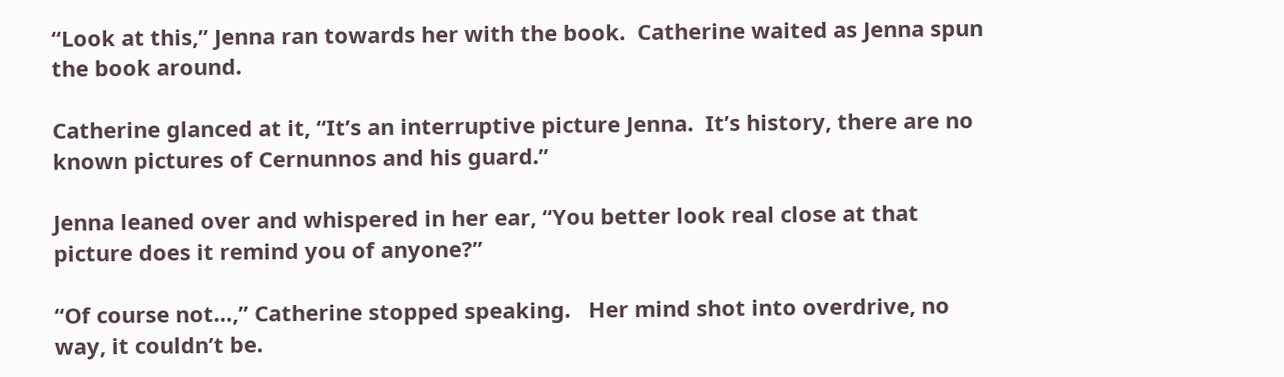“Look at this,” Jenna ran towards her with the book.  Catherine waited as Jenna spun the book around.

Catherine glanced at it, “It’s an interruptive picture Jenna.  It’s history, there are no known pictures of Cernunnos and his guard.”

Jenna leaned over and whispered in her ear, “You better look real close at that picture does it remind you of anyone?”

“Of course not…,” Catherine stopped speaking.   Her mind shot into overdrive, no way, it couldn’t be.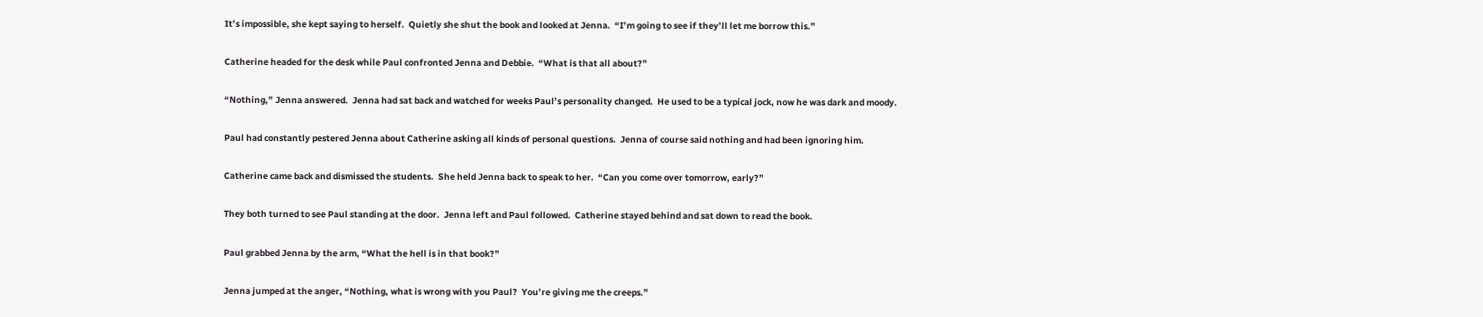It’s impossible, she kept saying to herself.  Quietly she shut the book and looked at Jenna.  “I’m going to see if they’ll let me borrow this.”

Catherine headed for the desk while Paul confronted Jenna and Debbie.  “What is that all about?”

“Nothing,” Jenna answered.  Jenna had sat back and watched for weeks Paul’s personality changed.  He used to be a typical jock, now he was dark and moody.

Paul had constantly pestered Jenna about Catherine asking all kinds of personal questions.  Jenna of course said nothing and had been ignoring him.

Catherine came back and dismissed the students.  She held Jenna back to speak to her.  “Can you come over tomorrow, early?”

They both turned to see Paul standing at the door.  Jenna left and Paul followed.  Catherine stayed behind and sat down to read the book.

Paul grabbed Jenna by the arm, “What the hell is in that book?”

Jenna jumped at the anger, “Nothing, what is wrong with you Paul?  You’re giving me the creeps.”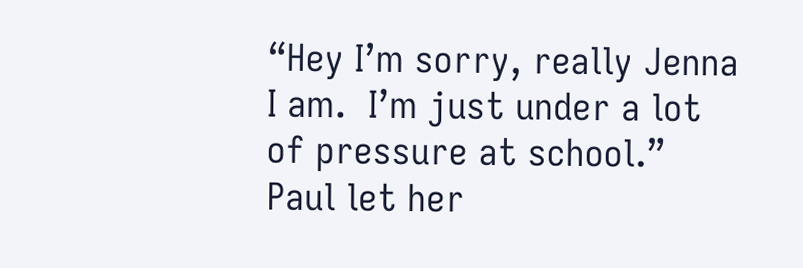“Hey I’m sorry, really Jenna I am.  I’m just under a lot of pressure at school.”  Paul let her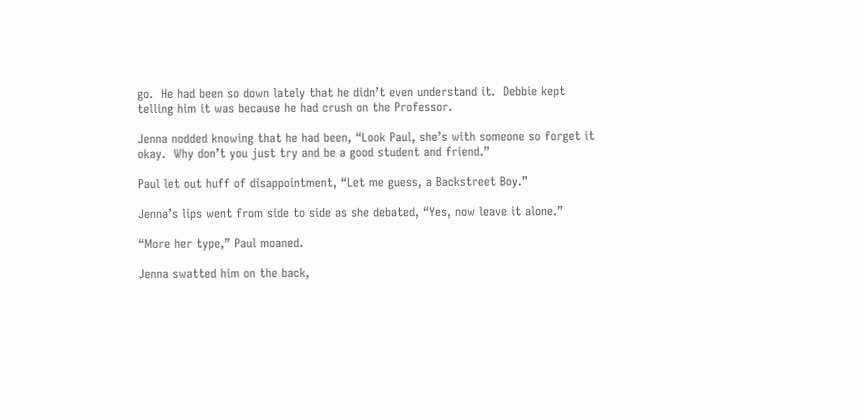go.  He had been so down lately that he didn’t even understand it.  Debbie kept telling him it was because he had crush on the Professor.

Jenna nodded knowing that he had been, “Look Paul, she’s with someone so forget it okay.  Why don’t you just try and be a good student and friend.”

Paul let out huff of disappointment, “Let me guess, a Backstreet Boy.”

Jenna’s lips went from side to side as she debated, “Yes, now leave it alone.”

“More her type,” Paul moaned.

Jenna swatted him on the back,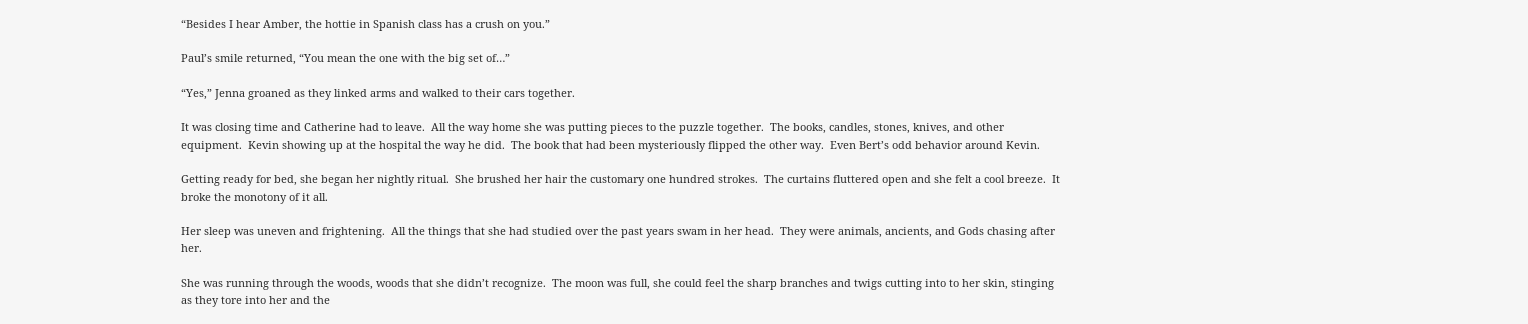“Besides I hear Amber, the hottie in Spanish class has a crush on you.”

Paul’s smile returned, “You mean the one with the big set of…”

“Yes,” Jenna groaned as they linked arms and walked to their cars together.

It was closing time and Catherine had to leave.  All the way home she was putting pieces to the puzzle together.  The books, candles, stones, knives, and other equipment.  Kevin showing up at the hospital the way he did.  The book that had been mysteriously flipped the other way.  Even Bert’s odd behavior around Kevin.

Getting ready for bed, she began her nightly ritual.  She brushed her hair the customary one hundred strokes.  The curtains fluttered open and she felt a cool breeze.  It broke the monotony of it all.

Her sleep was uneven and frightening.  All the things that she had studied over the past years swam in her head.  They were animals, ancients, and Gods chasing after her.

She was running through the woods, woods that she didn’t recognize.  The moon was full, she could feel the sharp branches and twigs cutting into to her skin, stinging as they tore into her and the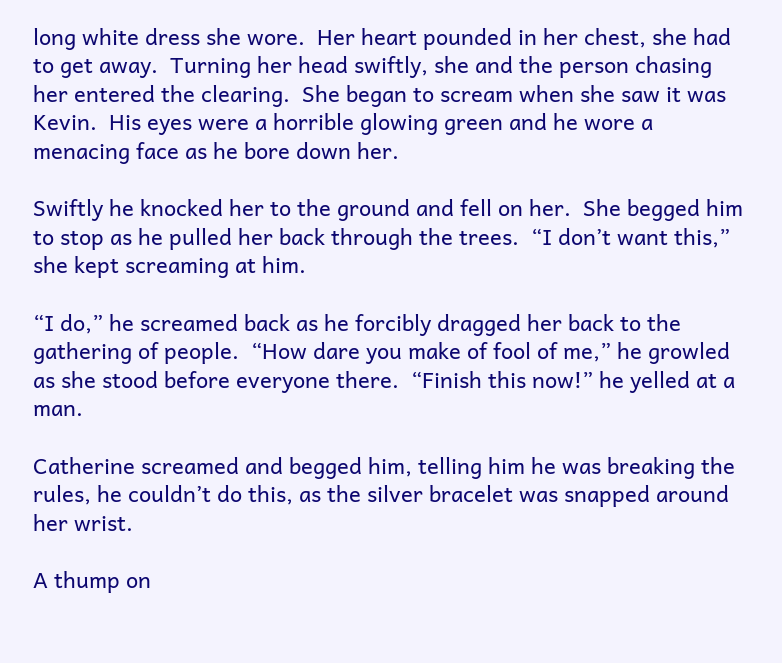long white dress she wore.  Her heart pounded in her chest, she had to get away.  Turning her head swiftly, she and the person chasing her entered the clearing.  She began to scream when she saw it was Kevin.  His eyes were a horrible glowing green and he wore a menacing face as he bore down her.

Swiftly he knocked her to the ground and fell on her.  She begged him to stop as he pulled her back through the trees.  “I don’t want this,” she kept screaming at him.

“I do,” he screamed back as he forcibly dragged her back to the gathering of people.  “How dare you make of fool of me,” he growled as she stood before everyone there.  “Finish this now!” he yelled at a man.

Catherine screamed and begged him, telling him he was breaking the rules, he couldn’t do this, as the silver bracelet was snapped around her wrist.

A thump on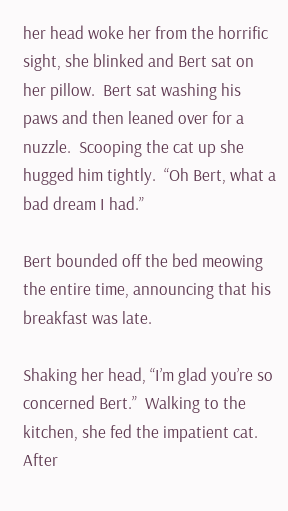her head woke her from the horrific sight, she blinked and Bert sat on her pillow.  Bert sat washing his paws and then leaned over for a nuzzle.  Scooping the cat up she hugged him tightly.  “Oh Bert, what a bad dream I had.”

Bert bounded off the bed meowing the entire time, announcing that his breakfast was late.

Shaking her head, “I’m glad you’re so concerned Bert.”  Walking to the kitchen, she fed the impatient cat.  After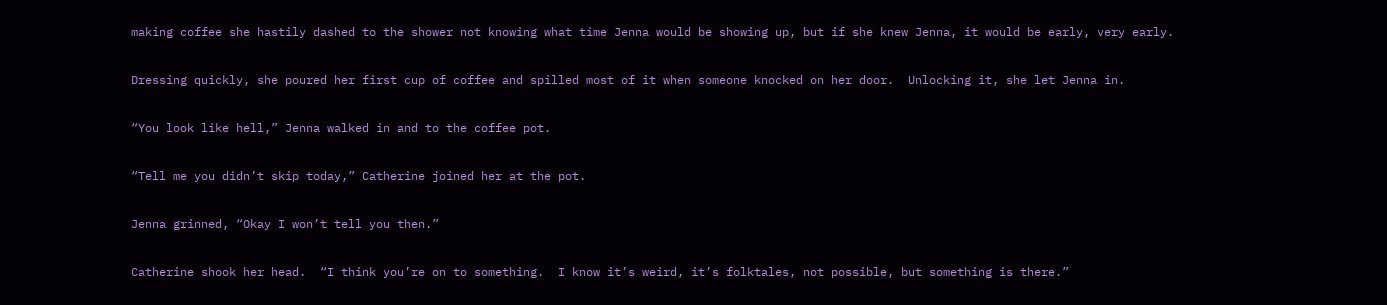making coffee she hastily dashed to the shower not knowing what time Jenna would be showing up, but if she knew Jenna, it would be early, very early.

Dressing quickly, she poured her first cup of coffee and spilled most of it when someone knocked on her door.  Unlocking it, she let Jenna in.

“You look like hell,” Jenna walked in and to the coffee pot.

“Tell me you didn’t skip today,” Catherine joined her at the pot.

Jenna grinned, “Okay I won’t tell you then.”

Catherine shook her head.  “I think you’re on to something.  I know it’s weird, it’s folktales, not possible, but something is there.”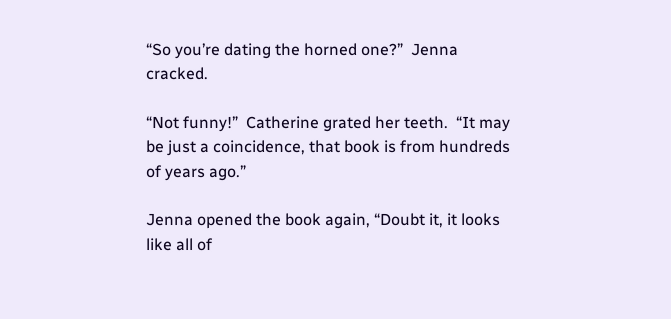“So you’re dating the horned one?”  Jenna cracked.

“Not funny!”  Catherine grated her teeth.  “It may be just a coincidence, that book is from hundreds of years ago.”

Jenna opened the book again, “Doubt it, it looks like all of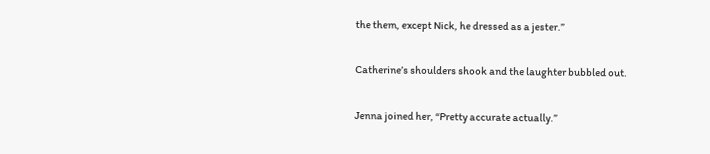the them, except Nick, he dressed as a jester.”

Catherine’s shoulders shook and the laughter bubbled out.

Jenna joined her, “Pretty accurate actually.”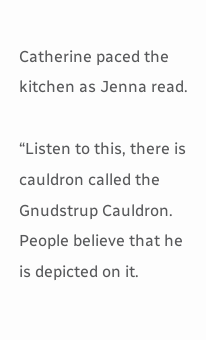Catherine paced the kitchen as Jenna read.

“Listen to this, there is cauldron called the Gnudstrup Cauldron.  People believe that he is depicted on it.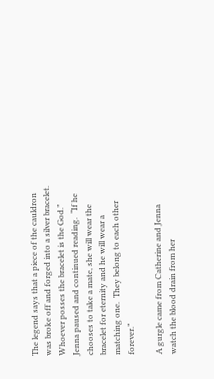The legend says that a piece of the cauldron was broke off and forged into a silver bracelet.  Whoever posses the bracelet is the God.”  Jenna paused and continued reading.  “If he chooses to take a mate, she will wear the bracelet for eternity and he will wear a matching one.  They belong to each other forever.”

A gurgle came from Catherine and Jenna watch the blood drain from her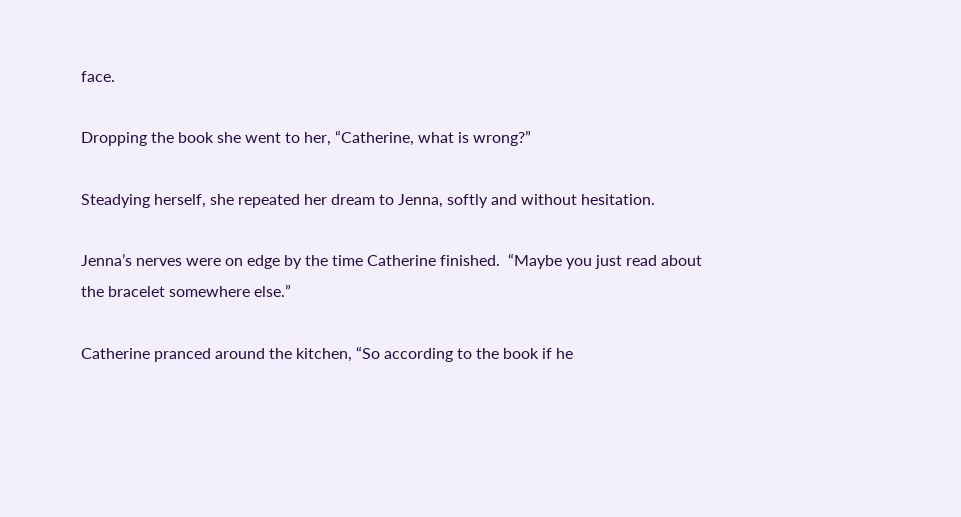face.

Dropping the book she went to her, “Catherine, what is wrong?”

Steadying herself, she repeated her dream to Jenna, softly and without hesitation.

Jenna’s nerves were on edge by the time Catherine finished.  “Maybe you just read about the bracelet somewhere else.”

Catherine pranced around the kitchen, “So according to the book if he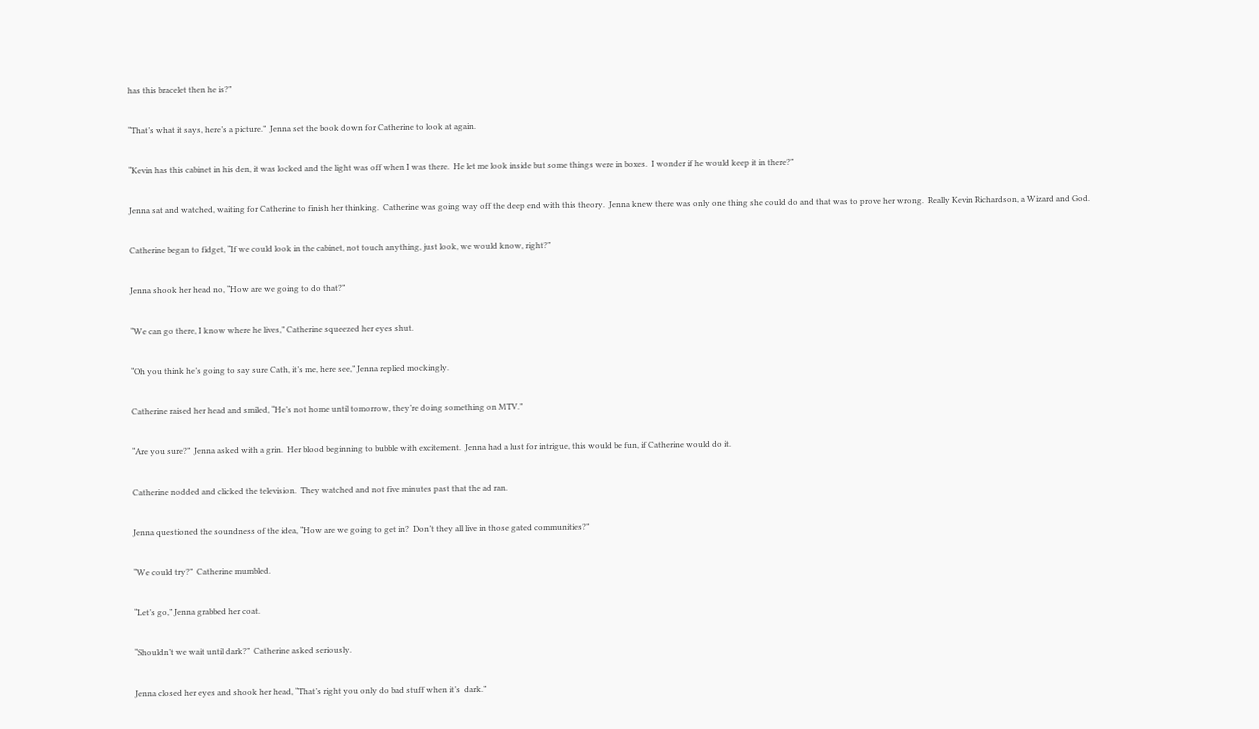has this bracelet then he is?”

“That’s what it says, here’s a picture.”  Jenna set the book down for Catherine to look at again.

“Kevin has this cabinet in his den, it was locked and the light was off when I was there.  He let me look inside but some things were in boxes.  I wonder if he would keep it in there?”

Jenna sat and watched, waiting for Catherine to finish her thinking.  Catherine was going way off the deep end with this theory.  Jenna knew there was only one thing she could do and that was to prove her wrong.  Really Kevin Richardson, a Wizard and God.

Catherine began to fidget, “If we could look in the cabinet, not touch anything, just look, we would know, right?”

Jenna shook her head no, “How are we going to do that?”

“We can go there, I know where he lives,” Catherine squeezed her eyes shut.

“Oh you think he’s going to say sure Cath, it’s me, here see,” Jenna replied mockingly.

Catherine raised her head and smiled, “He’s not home until tomorrow, they’re doing something on MTV.”

“Are you sure?”  Jenna asked with a grin.  Her blood beginning to bubble with excitement.  Jenna had a lust for intrigue, this would be fun, if Catherine would do it.

Catherine nodded and clicked the television.  They watched and not five minutes past that the ad ran.

Jenna questioned the soundness of the idea, “How are we going to get in?  Don’t they all live in those gated communities?”

“We could try?”  Catherine mumbled.

“Let’s go,” Jenna grabbed her coat.

“Shouldn’t we wait until dark?”  Catherine asked seriously.

Jenna closed her eyes and shook her head, “That’s right you only do bad stuff when it’s  dark.”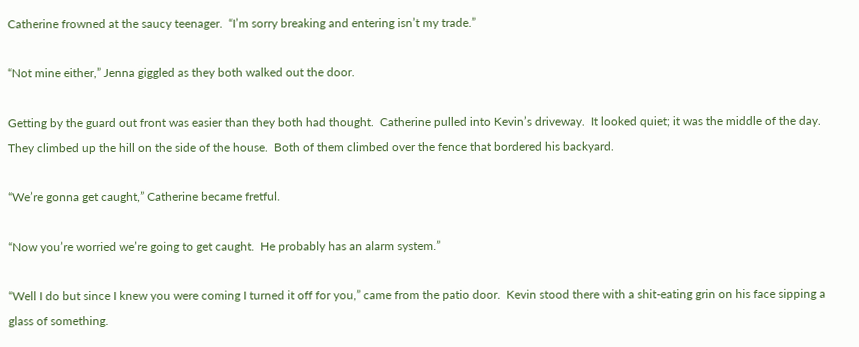Catherine frowned at the saucy teenager.  “I’m sorry breaking and entering isn’t my trade.”

“Not mine either,” Jenna giggled as they both walked out the door.

Getting by the guard out front was easier than they both had thought.  Catherine pulled into Kevin’s driveway.  It looked quiet; it was the middle of the day.  They climbed up the hill on the side of the house.  Both of them climbed over the fence that bordered his backyard.

“We’re gonna get caught,” Catherine became fretful.

“Now you’re worried we’re going to get caught.  He probably has an alarm system.”

“Well I do but since I knew you were coming I turned it off for you,” came from the patio door.  Kevin stood there with a shit-eating grin on his face sipping a glass of something.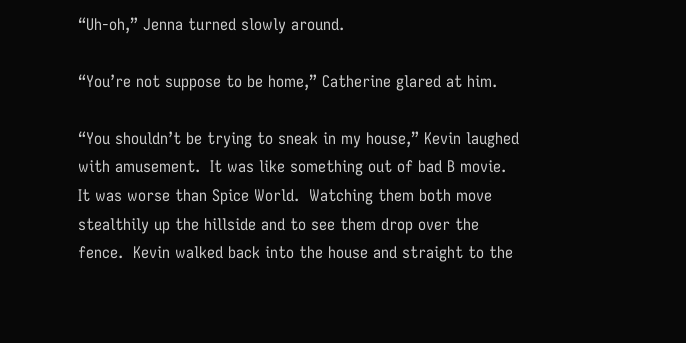“Uh-oh,” Jenna turned slowly around.

“You’re not suppose to be home,” Catherine glared at him.

“You shouldn’t be trying to sneak in my house,” Kevin laughed with amusement.  It was like something out of bad B movie.  It was worse than Spice World.  Watching them both move stealthily up the hillside and to see them drop over the fence.  Kevin walked back into the house and straight to the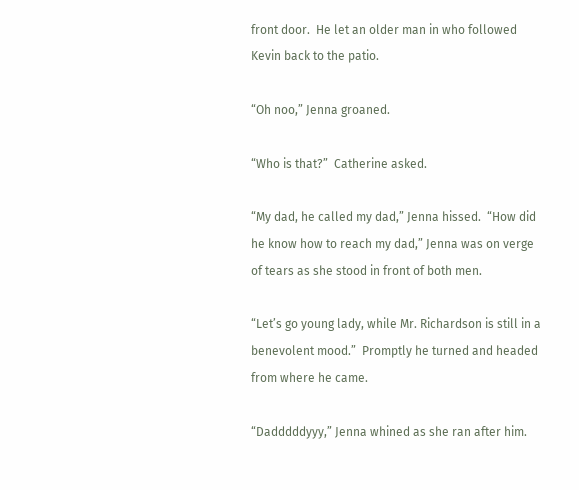front door.  He let an older man in who followed Kevin back to the patio.

“Oh noo,” Jenna groaned.

“Who is that?”  Catherine asked.

“My dad, he called my dad,” Jenna hissed.  “How did he know how to reach my dad,” Jenna was on verge of tears as she stood in front of both men.

“Let’s go young lady, while Mr. Richardson is still in a benevolent mood.”  Promptly he turned and headed from where he came.

“Dadddddyyy,” Jenna whined as she ran after him.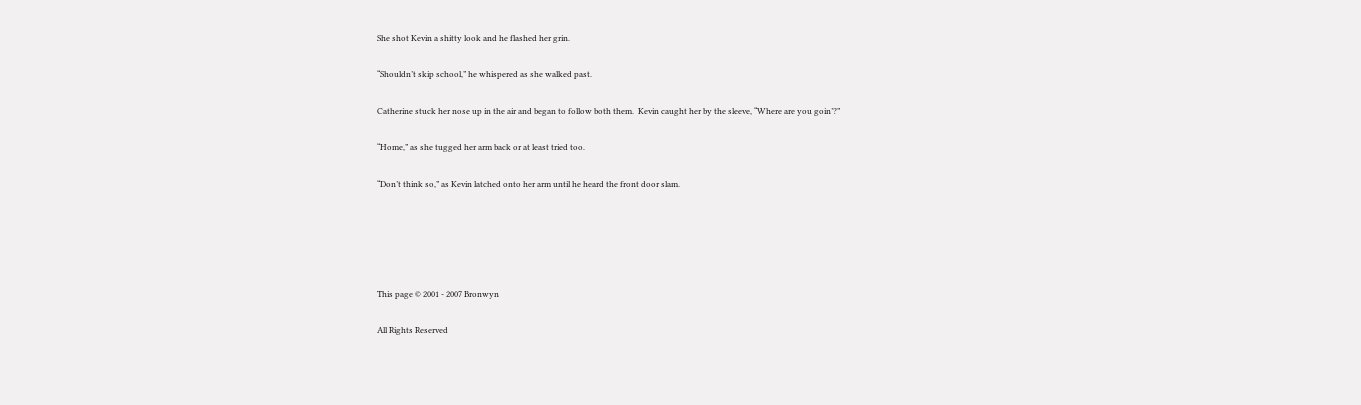She shot Kevin a shitty look and he flashed her grin.

“Shouldn’t skip school,” he whispered as she walked past.

Catherine stuck her nose up in the air and began to follow both them.  Kevin caught her by the sleeve, “Where are you goin’?”

“Home,” as she tugged her arm back or at least tried too.

“Don’t think so,” as Kevin latched onto her arm until he heard the front door slam.





This page © 2001 - 2007 Bronwyn

All Rights Reserved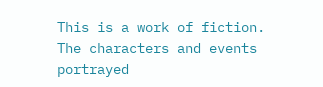This is a work of fiction.
The characters and events portrayed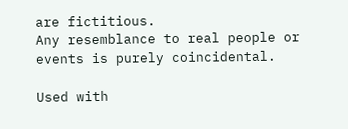are fictitious.
Any resemblance to real people or events is purely coincidental.

Used with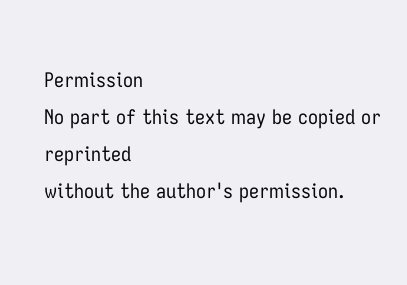Permission
No part of this text may be copied or reprinted
without the author's permission.